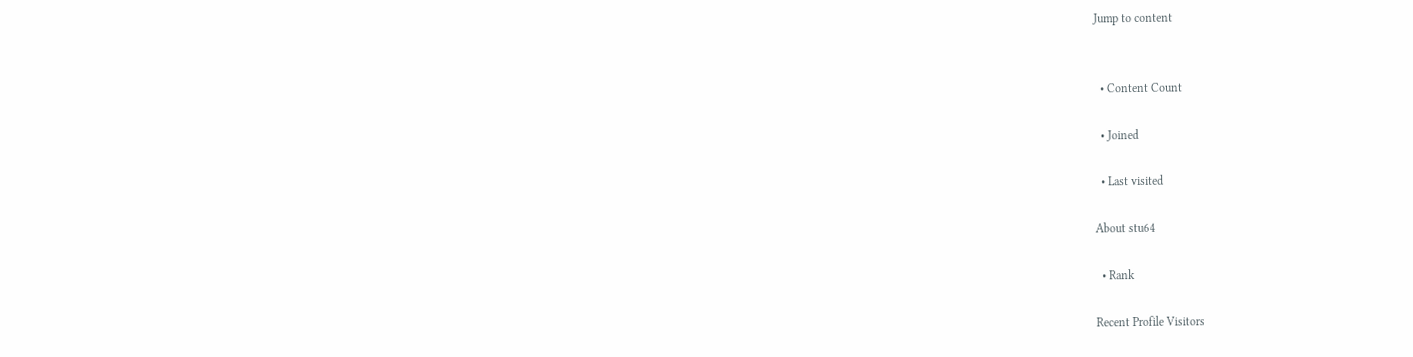Jump to content


  • Content Count

  • Joined

  • Last visited

About stu64

  • Rank

Recent Profile Visitors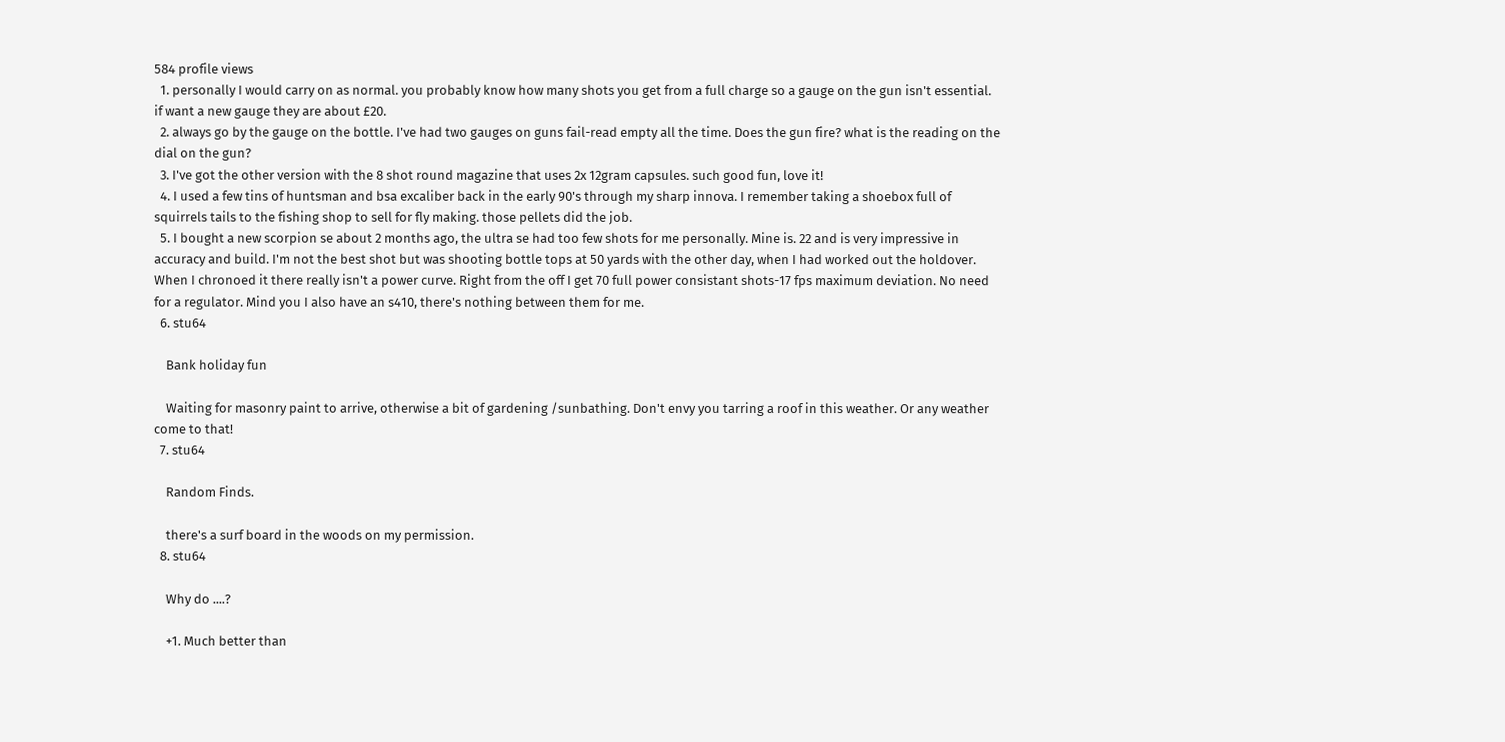584 profile views
  1. personally I would carry on as normal. you probably know how many shots you get from a full charge so a gauge on the gun isn't essential. if want a new gauge they are about £20.
  2. always go by the gauge on the bottle. I've had two gauges on guns fail-read empty all the time. Does the gun fire? what is the reading on the dial on the gun?
  3. I've got the other version with the 8 shot round magazine that uses 2x 12gram capsules. such good fun, love it!
  4. I used a few tins of huntsman and bsa excaliber back in the early 90's through my sharp innova. I remember taking a shoebox full of squirrels tails to the fishing shop to sell for fly making. those pellets did the job.
  5. I bought a new scorpion se about 2 months ago, the ultra se had too few shots for me personally. Mine is. 22 and is very impressive in accuracy and build. I'm not the best shot but was shooting bottle tops at 50 yards with the other day, when I had worked out the holdover. When I chronoed it there really isn't a power curve. Right from the off I get 70 full power consistant shots-17 fps maximum deviation. No need for a regulator. Mind you I also have an s410, there's nothing between them for me.
  6. stu64

    Bank holiday fun

    Waiting for masonry paint to arrive, otherwise a bit of gardening /sunbathing. Don't envy you tarring a roof in this weather. Or any weather come to that!
  7. stu64

    Random Finds.

    there's a surf board in the woods on my permission.
  8. stu64

    Why do ....?

    +1. Much better than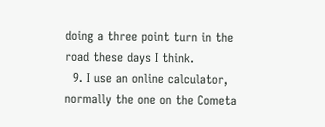doing a three point turn in the road these days I think.
  9. I use an online calculator, normally the one on the Cometa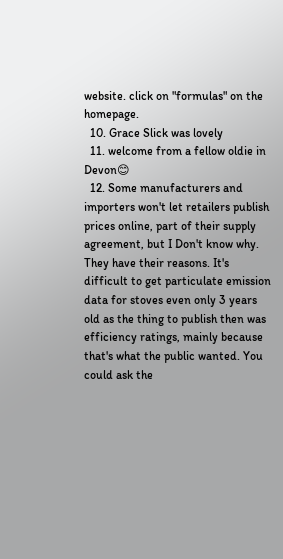website. click on "formulas" on the homepage.
  10. Grace Slick was lovely
  11. welcome from a fellow oldie in Devon😊
  12. Some manufacturers and importers won't let retailers publish prices online, part of their supply agreement, but I Don't know why. They have their reasons. It's difficult to get particulate emission data for stoves even only 3 years old as the thing to publish then was efficiency ratings, mainly because that's what the public wanted. You could ask the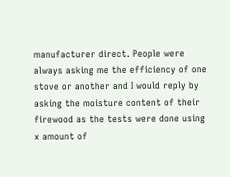manufacturer direct. People were always asking me the efficiency of one stove or another and I would reply by asking the moisture content of their firewood as the tests were done using x amount of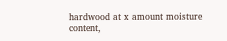hardwood at x amount moisture content,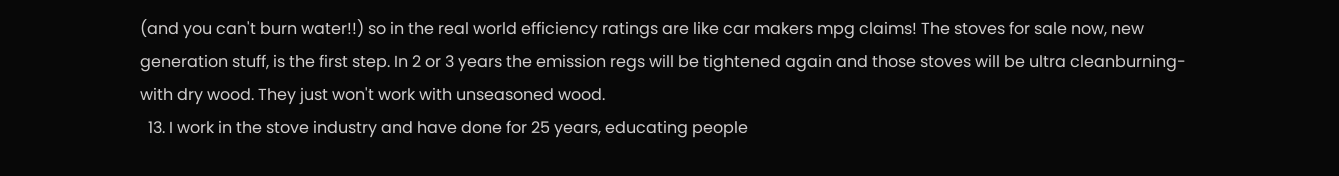(and you can't burn water!!) so in the real world efficiency ratings are like car makers mpg claims! The stoves for sale now, new generation stuff, is the first step. In 2 or 3 years the emission regs will be tightened again and those stoves will be ultra cleanburning-with dry wood. They just won't work with unseasoned wood.
  13. I work in the stove industry and have done for 25 years, educating people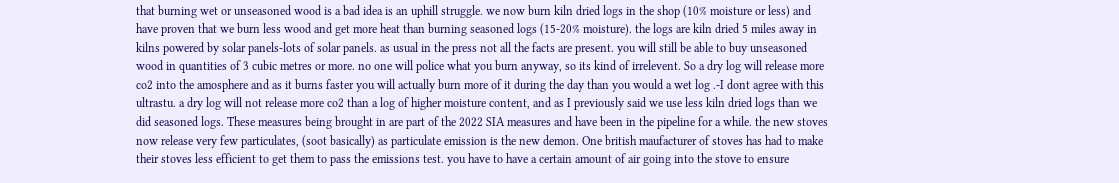that burning wet or unseasoned wood is a bad idea is an uphill struggle. we now burn kiln dried logs in the shop (10% moisture or less) and have proven that we burn less wood and get more heat than burning seasoned logs (15-20% moisture). the logs are kiln dried 5 miles away in kilns powered by solar panels-lots of solar panels. as usual in the press not all the facts are present. you will still be able to buy unseasoned wood in quantities of 3 cubic metres or more. no one will police what you burn anyway, so its kind of irrelevent. So a dry log will release more co2 into the amosphere and as it burns faster you will actually burn more of it during the day than you would a wet log .-I dont agree with this ultrastu. a dry log will not release more co2 than a log of higher moisture content, and as I previously said we use less kiln dried logs than we did seasoned logs. These measures being brought in are part of the 2022 SIA measures and have been in the pipeline for a while. the new stoves now release very few particulates, (soot basically) as particulate emission is the new demon. One british maufacturer of stoves has had to make their stoves less efficient to get them to pass the emissions test. you have to have a certain amount of air going into the stove to ensure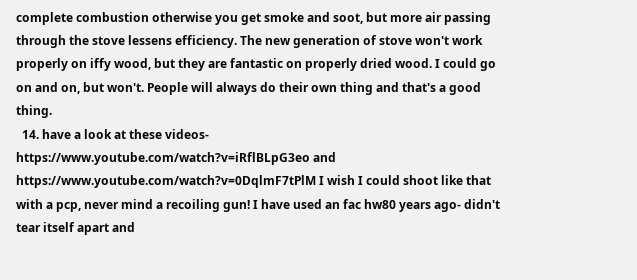complete combustion otherwise you get smoke and soot, but more air passing through the stove lessens efficiency. The new generation of stove won't work properly on iffy wood, but they are fantastic on properly dried wood. I could go on and on, but won't. People will always do their own thing and that's a good thing.
  14. have a look at these videos- https://www.youtube.com/watch?v=iRflBLpG3eo and https://www.youtube.com/watch?v=0DqlmF7tPlM I wish I could shoot like that with a pcp, never mind a recoiling gun! I have used an fac hw80 years ago- didn't tear itself apart and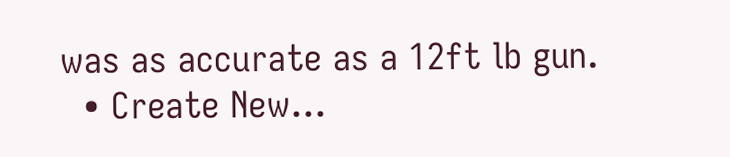was as accurate as a 12ft lb gun.
  • Create New...